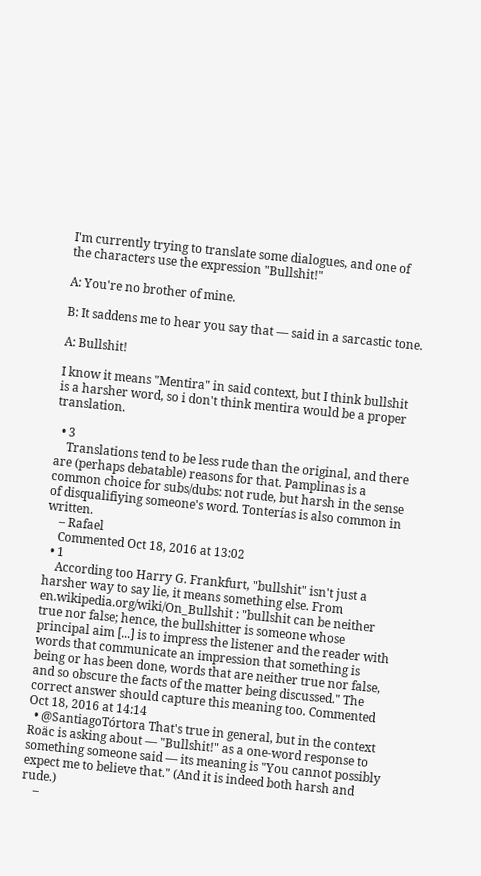I'm currently trying to translate some dialogues, and one of the characters use the expression "Bullshit!"

A: You're no brother of mine.

B: It saddens me to hear you say that — said in a sarcastic tone.

A: Bullshit!

I know it means "Mentira" in said context, but I think bullshit is a harsher word, so i don't think mentira would be a proper translation.

  • 3
    Translations tend to be less rude than the original, and there are (perhaps debatable) reasons for that. Pamplinas is a common choice for subs/dubs: not rude, but harsh in the sense of disqualifiying someone's word. Tonterías is also common in written.
    – Rafael
    Commented Oct 18, 2016 at 13:02
  • 1
    According too Harry G. Frankfurt, "bullshit" isn't just a harsher way to say lie, it means something else. From en.wikipedia.org/wiki/On_Bullshit : "bullshit can be neither true nor false; hence, the bullshitter is someone whose principal aim [...] is to impress the listener and the reader with words that communicate an impression that something is being or has been done, words that are neither true nor false, and so obscure the facts of the matter being discussed." The correct answer should capture this meaning too. Commented Oct 18, 2016 at 14:14
  • @SantiagoTórtora That's true in general, but in the context Roäc is asking about — "Bullshit!" as a one-word response to something someone said — its meaning is "You cannot possibly expect me to believe that." (And it is indeed both harsh and rude.)
    –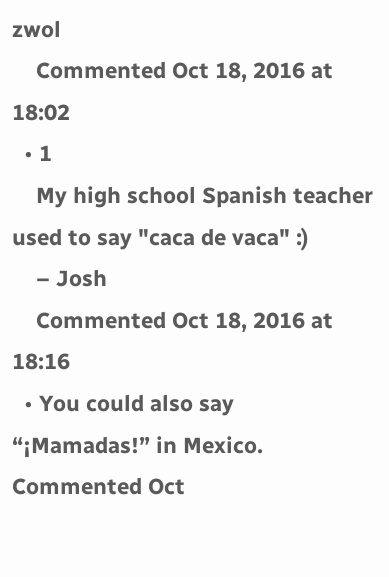zwol
    Commented Oct 18, 2016 at 18:02
  • 1
    My high school Spanish teacher used to say "caca de vaca" :)
    – Josh
    Commented Oct 18, 2016 at 18:16
  • You could also say “¡Mamadas!” in Mexico. Commented Oct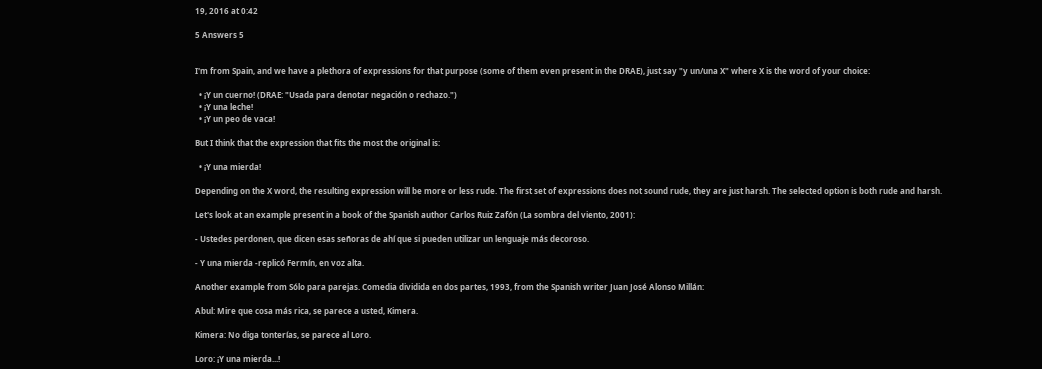19, 2016 at 0:42

5 Answers 5


I'm from Spain, and we have a plethora of expressions for that purpose (some of them even present in the DRAE), just say "y un/una X" where X is the word of your choice:

  • ¡Y un cuerno! (DRAE: "Usada para denotar negación o rechazo.")
  • ¡Y una leche!
  • ¡Y un peo de vaca!

But I think that the expression that fits the most the original is:

  • ¡Y una mierda!

Depending on the X word, the resulting expression will be more or less rude. The first set of expressions does not sound rude, they are just harsh. The selected option is both rude and harsh.

Let's look at an example present in a book of the Spanish author Carlos Ruiz Zafón (La sombra del viento, 2001):

- Ustedes perdonen, que dicen esas señoras de ahí que si pueden utilizar un lenguaje más decoroso.

- Y una mierda -replicó Fermín, en voz alta.

Another example from Sólo para parejas. Comedia dividida en dos partes, 1993, from the Spanish writer Juan José Alonso Millán:

Abul: Mire que cosa más rica, se parece a usted, Kimera.

Kimera: No diga tonterías, se parece al Loro.

Loro: ¡Y una mierda...!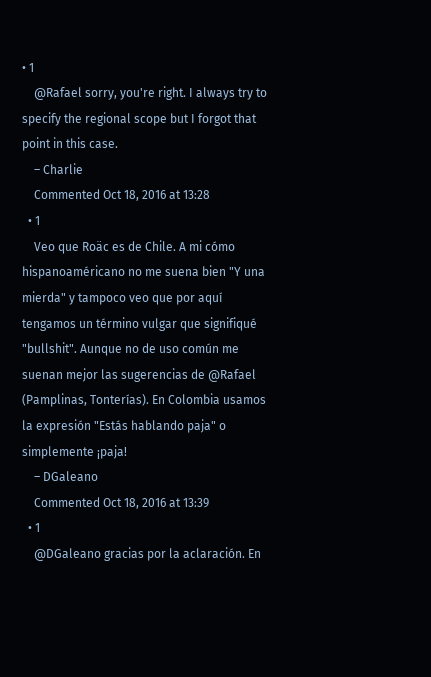• 1
    @Rafael sorry, you're right. I always try to specify the regional scope but I forgot that point in this case.
    – Charlie
    Commented Oct 18, 2016 at 13:28
  • 1
    Veo que Roäc es de Chile. A mi cómo hispanoaméricano no me suena bien "Y una mierda" y tampoco veo que por aquí tengamos un término vulgar que signifiqué "bullshit". Aunque no de uso común me suenan mejor las sugerencias de @Rafael (Pamplinas, Tonterías). En Colombia usamos la expresión "Estás hablando paja" o simplemente ¡paja!
    – DGaleano
    Commented Oct 18, 2016 at 13:39
  • 1
    @DGaleano gracias por la aclaración. En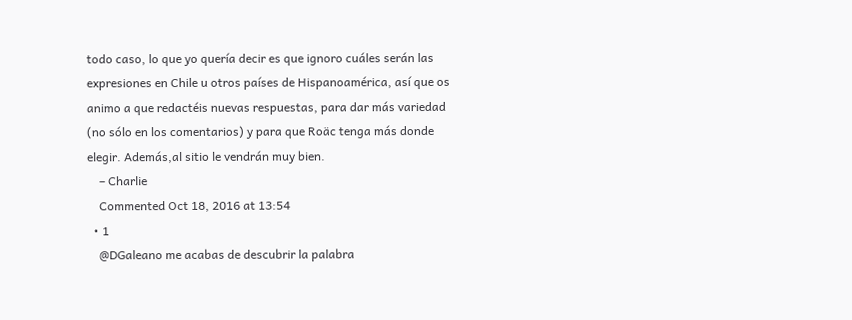todo caso, lo que yo quería decir es que ignoro cuáles serán las expresiones en Chile u otros países de Hispanoamérica, así que os animo a que redactéis nuevas respuestas, para dar más variedad (no sólo en los comentarios) y para que Roäc tenga más donde elegir. Además,al sitio le vendrán muy bien.
    – Charlie
    Commented Oct 18, 2016 at 13:54
  • 1
    @DGaleano me acabas de descubrir la palabra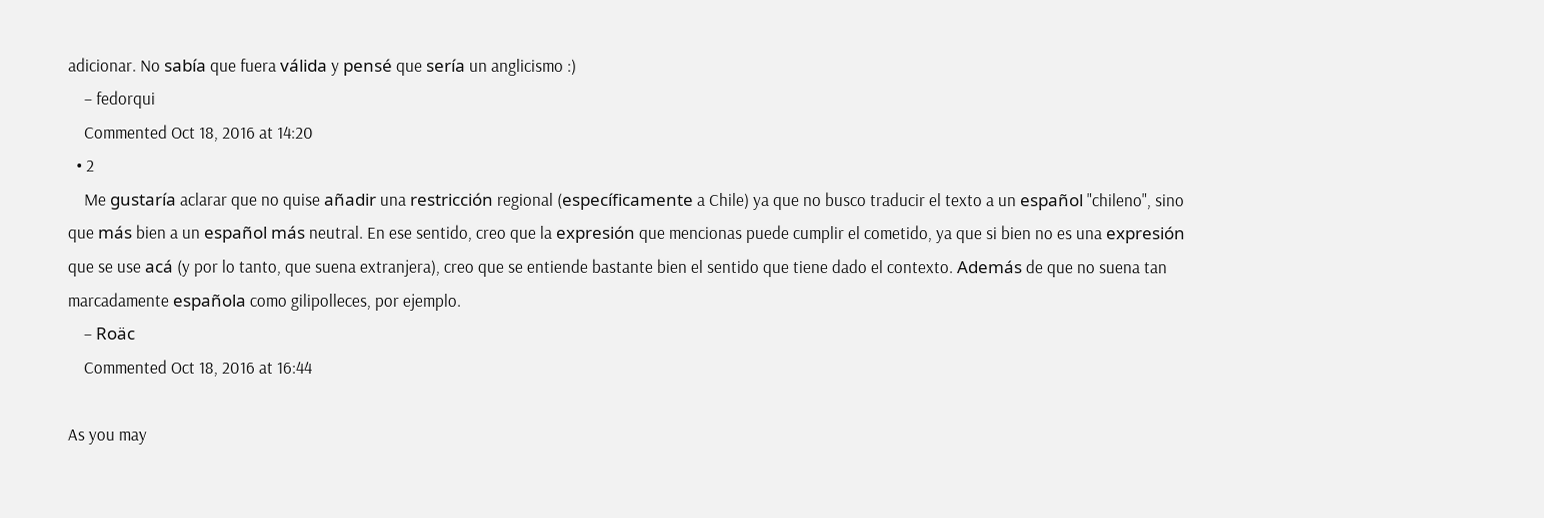adicionar. No sabía que fuera válida y pensé que sería un anglicismo :)
    – fedorqui
    Commented Oct 18, 2016 at 14:20
  • 2
    Me gustaría aclarar que no quise añadir una restricción regional (específicamente a Chile) ya que no busco traducir el texto a un español "chileno", sino que más bien a un español más neutral. En ese sentido, creo que la expresión que mencionas puede cumplir el cometido, ya que si bien no es una expresión que se use acá (y por lo tanto, que suena extranjera), creo que se entiende bastante bien el sentido que tiene dado el contexto. Además de que no suena tan marcadamente española como gilipolleces, por ejemplo.
    – Roäc
    Commented Oct 18, 2016 at 16:44

As you may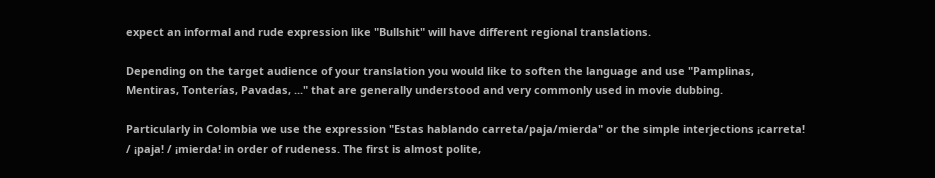expect an informal and rude expression like "Bullshit" will have different regional translations.

Depending on the target audience of your translation you would like to soften the language and use "Pamplinas, Mentiras, Tonterías, Pavadas, ..." that are generally understood and very commonly used in movie dubbing.

Particularly in Colombia we use the expression "Estas hablando carreta/paja/mierda" or the simple interjections ¡carreta! / ¡paja! / ¡mierda! in order of rudeness. The first is almost polite,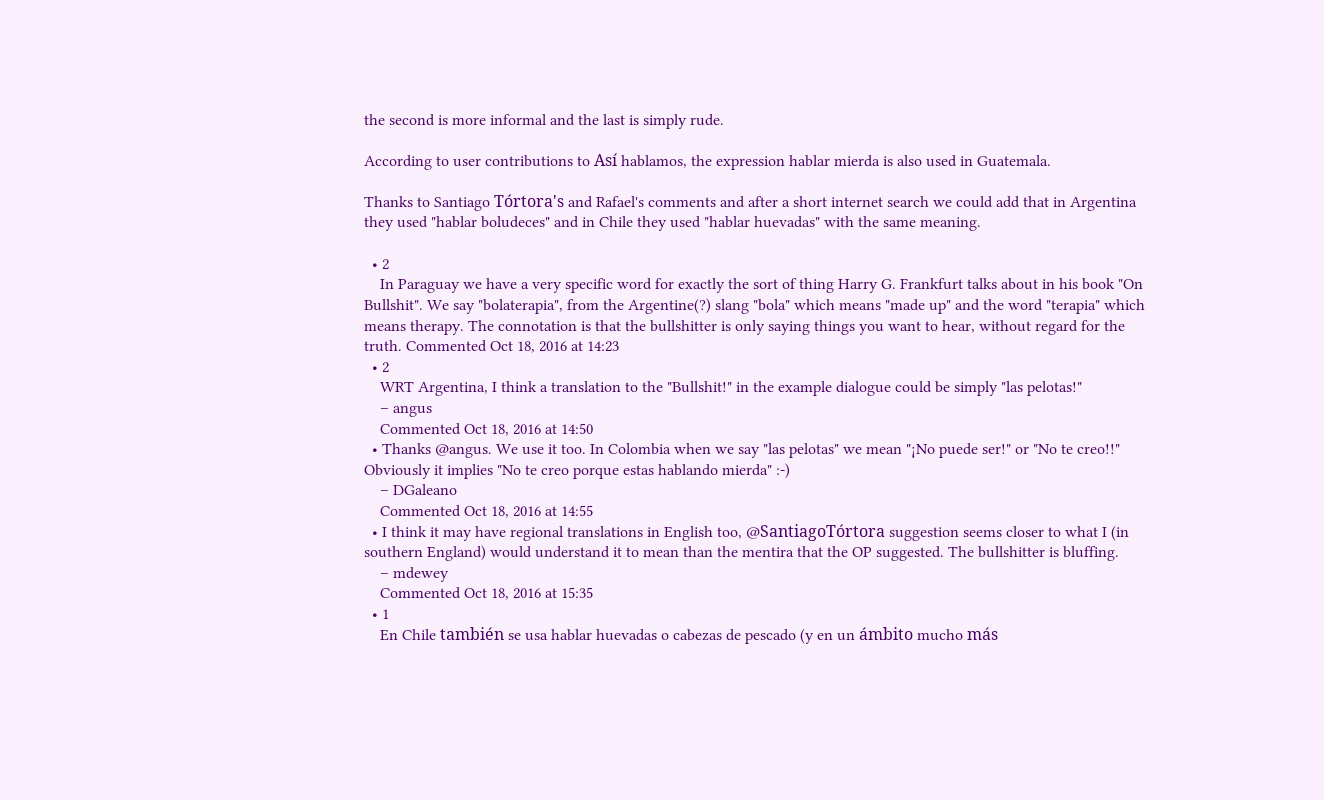the second is more informal and the last is simply rude.

According to user contributions to Así hablamos, the expression hablar mierda is also used in Guatemala.

Thanks to Santiago Tórtora's and Rafael's comments and after a short internet search we could add that in Argentina they used "hablar boludeces" and in Chile they used "hablar huevadas" with the same meaning.

  • 2
    In Paraguay we have a very specific word for exactly the sort of thing Harry G. Frankfurt talks about in his book "On Bullshit". We say "bolaterapia", from the Argentine(?) slang "bola" which means "made up" and the word "terapia" which means therapy. The connotation is that the bullshitter is only saying things you want to hear, without regard for the truth. Commented Oct 18, 2016 at 14:23
  • 2
    WRT Argentina, I think a translation to the "Bullshit!" in the example dialogue could be simply "las pelotas!"
    – angus
    Commented Oct 18, 2016 at 14:50
  • Thanks @angus. We use it too. In Colombia when we say "las pelotas" we mean "¡No puede ser!" or "No te creo!!" Obviously it implies "No te creo porque estas hablando mierda" :-)
    – DGaleano
    Commented Oct 18, 2016 at 14:55
  • I think it may have regional translations in English too, @SantiagoTórtora suggestion seems closer to what I (in southern England) would understand it to mean than the mentira that the OP suggested. The bullshitter is bluffing.
    – mdewey
    Commented Oct 18, 2016 at 15:35
  • 1
    En Chile también se usa hablar huevadas o cabezas de pescado (y en un ámbito mucho más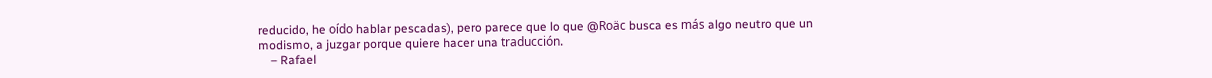reducido, he oído hablar pescadas), pero parece que lo que @Roäc busca es más algo neutro que un modismo, a juzgar porque quiere hacer una traducción.
    – Rafael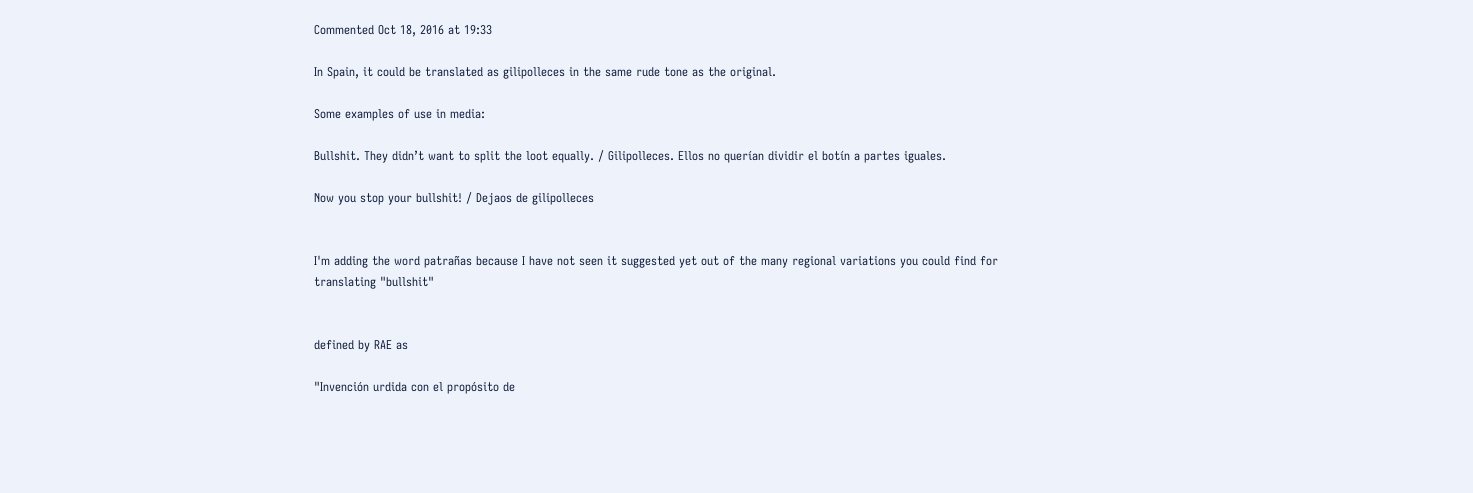Commented Oct 18, 2016 at 19:33

In Spain, it could be translated as gilipolleces in the same rude tone as the original.

Some examples of use in media:

Bullshit. They didn’t want to split the loot equally. / Gilipolleces. Ellos no querían dividir el botín a partes iguales.

Now you stop your bullshit! / Dejaos de gilipolleces


I'm adding the word patrañas because I have not seen it suggested yet out of the many regional variations you could find for translating "bullshit"


defined by RAE as

"Invención urdida con el propósito de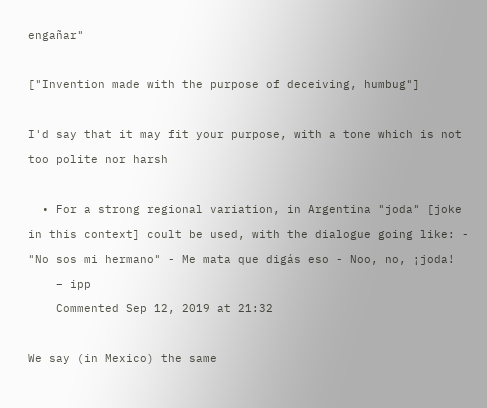engañar"

["Invention made with the purpose of deceiving, humbug"]

I'd say that it may fit your purpose, with a tone which is not too polite nor harsh

  • For a strong regional variation, in Argentina "joda" [joke in this context] coult be used, with the dialogue going like: - "No sos mi hermano" - Me mata que digás eso - Noo, no, ¡joda!
    – ipp
    Commented Sep 12, 2019 at 21:32

We say (in Mexico) the same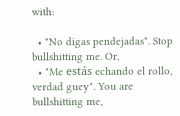with:

  • "No digas pendejadas". Stop bullshitting me. Or,
  • "Me estás echando el rollo, verdad guey". You are bullshitting me,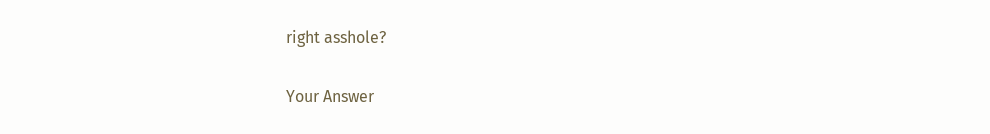right asshole?

Your Answer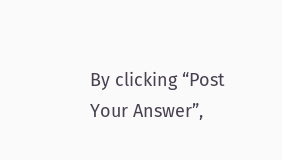By clicking “Post Your Answer”,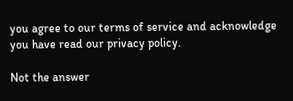you agree to our terms of service and acknowledge you have read our privacy policy.

Not the answer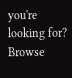you're looking for? Browse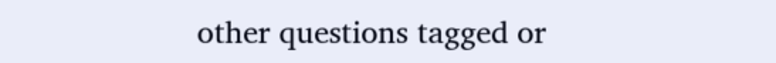other questions tagged or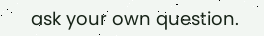ask your own question.